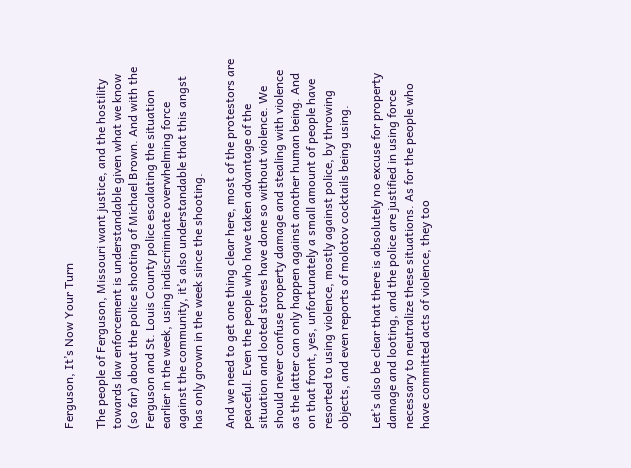Ferguson, It’s Now Your Turn

The people of Ferguson, Missouri want justice, and the hostility towards law enforcement is understandable given what we know (so far) about the police shooting of Michael Brown. And with the Ferguson and St. Louis County police escalating the situation earlier in the week, using indiscriminate overwhelming force against the community, it’s also understandable that this angst has only grown in the week since the shooting.

And we need to get one thing clear here, most of the protestors are peaceful. Even the people who have taken advantage of the situation and looted stores have done so without violence. We should never confuse property damage and stealing with violence as the latter can only happen against another human being. And on that front, yes, unfortunately a small amount of people have resorted to using violence, mostly against police, by throwing objects, and even reports of molotov cocktails being using.

Let’s also be clear that there is absolutely no excuse for property damage and looting, and the police are justified in using force necessary to neutralize these situations. As for the people who have committed acts of violence, they too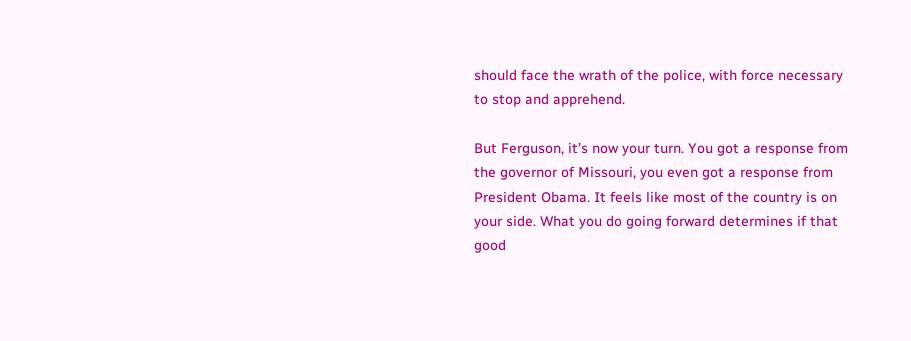should face the wrath of the police, with force necessary to stop and apprehend.

But Ferguson, it’s now your turn. You got a response from the governor of Missouri, you even got a response from President Obama. It feels like most of the country is on your side. What you do going forward determines if that good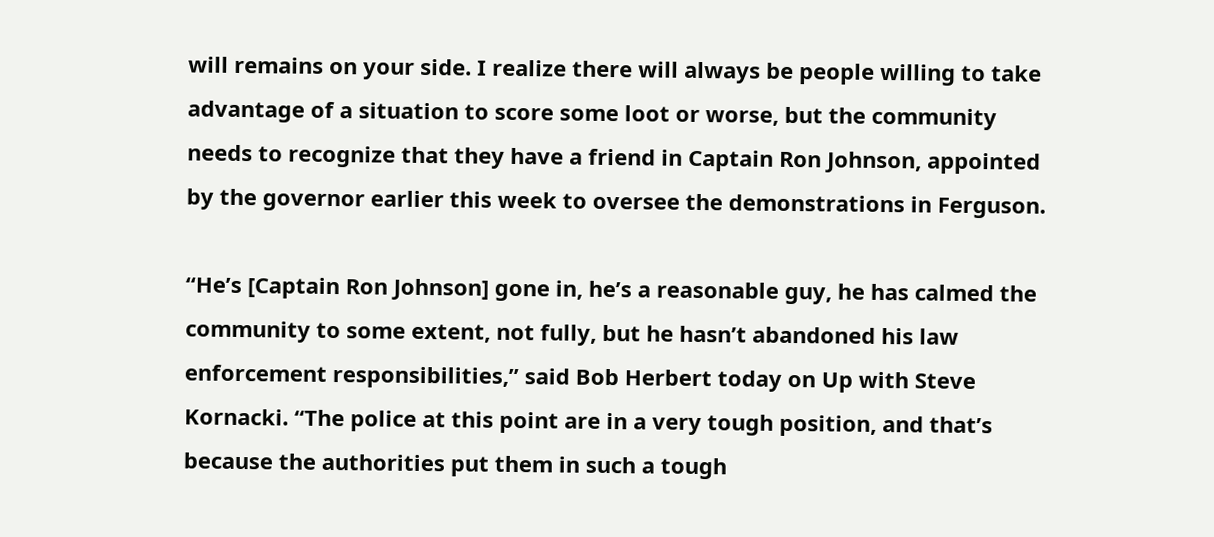will remains on your side. I realize there will always be people willing to take advantage of a situation to score some loot or worse, but the community needs to recognize that they have a friend in Captain Ron Johnson, appointed by the governor earlier this week to oversee the demonstrations in Ferguson.

“He’s [Captain Ron Johnson] gone in, he’s a reasonable guy, he has calmed the community to some extent, not fully, but he hasn’t abandoned his law enforcement responsibilities,” said Bob Herbert today on Up with Steve Kornacki. “The police at this point are in a very tough position, and that’s because the authorities put them in such a tough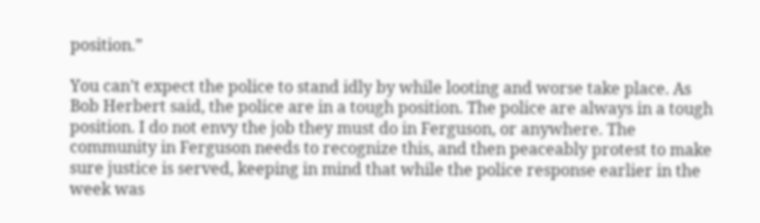position.”

You can’t expect the police to stand idly by while looting and worse take place. As Bob Herbert said, the police are in a tough position. The police are always in a tough position. I do not envy the job they must do in Ferguson, or anywhere. The community in Ferguson needs to recognize this, and then peaceably protest to make sure justice is served, keeping in mind that while the police response earlier in the week was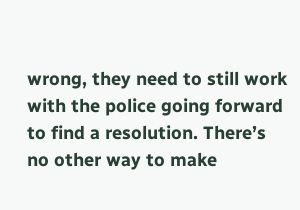wrong, they need to still work with the police going forward to find a resolution. There’s no other way to make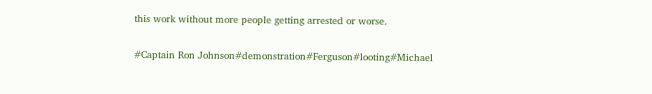this work without more people getting arrested or worse.


#Captain Ron Johnson#demonstration#Ferguson#looting#Michael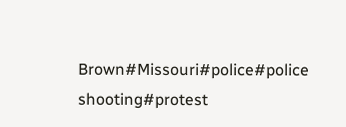Brown#Missouri#police#police shooting#protest